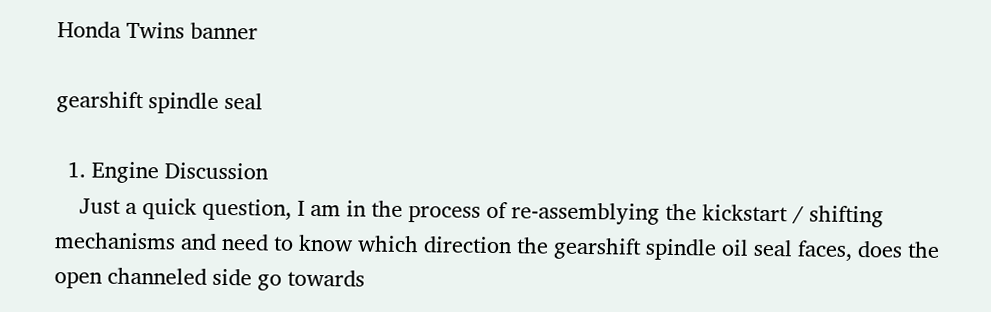Honda Twins banner

gearshift spindle seal

  1. Engine Discussion
    Just a quick question, I am in the process of re-assemblying the kickstart / shifting mechanisms and need to know which direction the gearshift spindle oil seal faces, does the open channeled side go towards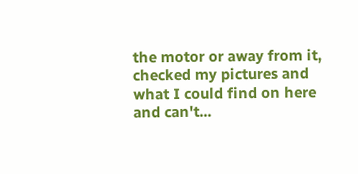the motor or away from it, checked my pictures and what I could find on here and can't...